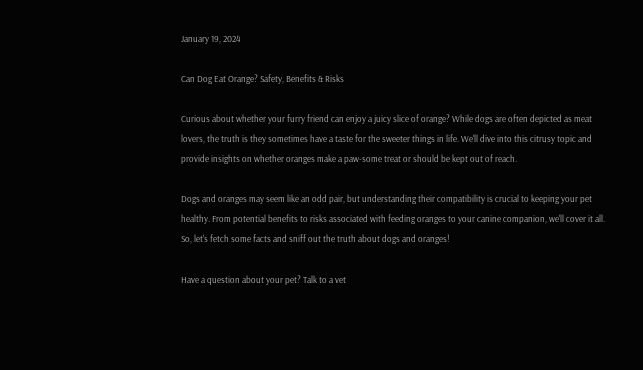January 19, 2024

Can Dog Eat Orange? Safety, Benefits & Risks

Curious about whether your furry friend can enjoy a juicy slice of orange? While dogs are often depicted as meat lovers, the truth is they sometimes have a taste for the sweeter things in life. We'll dive into this citrusy topic and provide insights on whether oranges make a paw-some treat or should be kept out of reach.

Dogs and oranges may seem like an odd pair, but understanding their compatibility is crucial to keeping your pet healthy. From potential benefits to risks associated with feeding oranges to your canine companion, we'll cover it all. So, let's fetch some facts and sniff out the truth about dogs and oranges!

Have a question about your pet? Talk to a vet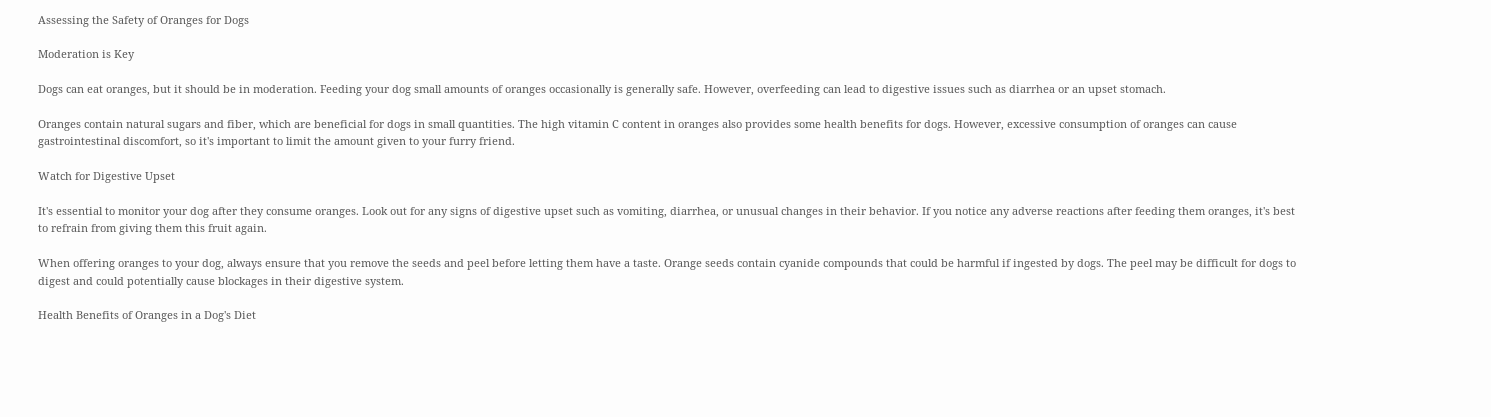Assessing the Safety of Oranges for Dogs

Moderation is Key

Dogs can eat oranges, but it should be in moderation. Feeding your dog small amounts of oranges occasionally is generally safe. However, overfeeding can lead to digestive issues such as diarrhea or an upset stomach.

Oranges contain natural sugars and fiber, which are beneficial for dogs in small quantities. The high vitamin C content in oranges also provides some health benefits for dogs. However, excessive consumption of oranges can cause gastrointestinal discomfort, so it's important to limit the amount given to your furry friend.

Watch for Digestive Upset

It's essential to monitor your dog after they consume oranges. Look out for any signs of digestive upset such as vomiting, diarrhea, or unusual changes in their behavior. If you notice any adverse reactions after feeding them oranges, it's best to refrain from giving them this fruit again.

When offering oranges to your dog, always ensure that you remove the seeds and peel before letting them have a taste. Orange seeds contain cyanide compounds that could be harmful if ingested by dogs. The peel may be difficult for dogs to digest and could potentially cause blockages in their digestive system.

Health Benefits of Oranges in a Dog's Diet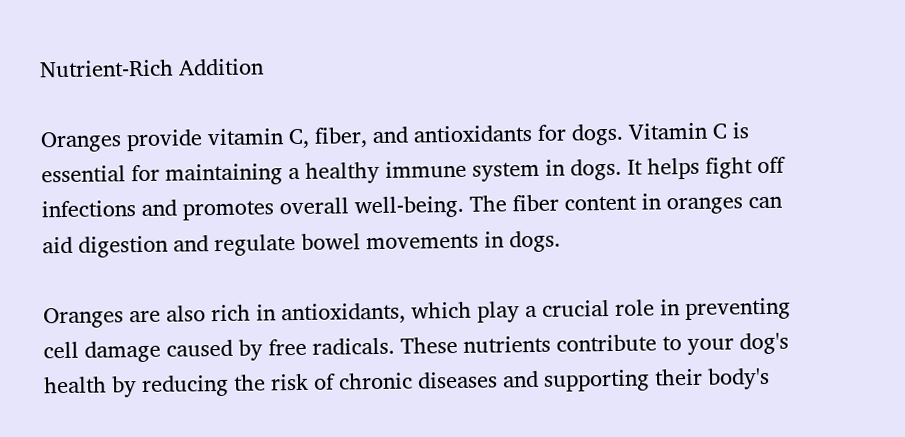Nutrient-Rich Addition

Oranges provide vitamin C, fiber, and antioxidants for dogs. Vitamin C is essential for maintaining a healthy immune system in dogs. It helps fight off infections and promotes overall well-being. The fiber content in oranges can aid digestion and regulate bowel movements in dogs.

Oranges are also rich in antioxidants, which play a crucial role in preventing cell damage caused by free radicals. These nutrients contribute to your dog's health by reducing the risk of chronic diseases and supporting their body's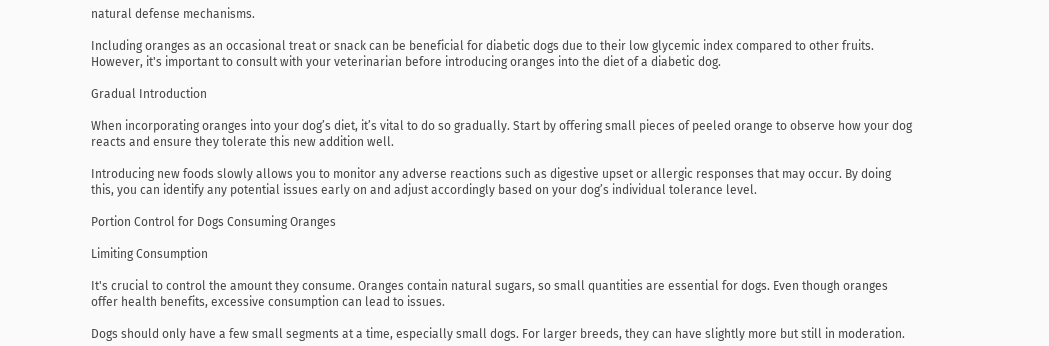natural defense mechanisms.

Including oranges as an occasional treat or snack can be beneficial for diabetic dogs due to their low glycemic index compared to other fruits. However, it's important to consult with your veterinarian before introducing oranges into the diet of a diabetic dog.

Gradual Introduction

When incorporating oranges into your dog’s diet, it’s vital to do so gradually. Start by offering small pieces of peeled orange to observe how your dog reacts and ensure they tolerate this new addition well.

Introducing new foods slowly allows you to monitor any adverse reactions such as digestive upset or allergic responses that may occur. By doing this, you can identify any potential issues early on and adjust accordingly based on your dog’s individual tolerance level.

Portion Control for Dogs Consuming Oranges

Limiting Consumption

It's crucial to control the amount they consume. Oranges contain natural sugars, so small quantities are essential for dogs. Even though oranges offer health benefits, excessive consumption can lead to issues.

Dogs should only have a few small segments at a time, especially small dogs. For larger breeds, they can have slightly more but still in moderation.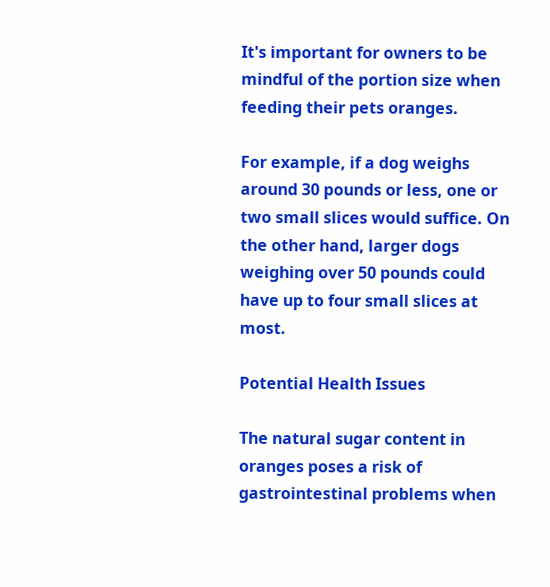It's important for owners to be mindful of the portion size when feeding their pets oranges.

For example, if a dog weighs around 30 pounds or less, one or two small slices would suffice. On the other hand, larger dogs weighing over 50 pounds could have up to four small slices at most.

Potential Health Issues

The natural sugar content in oranges poses a risk of gastrointestinal problems when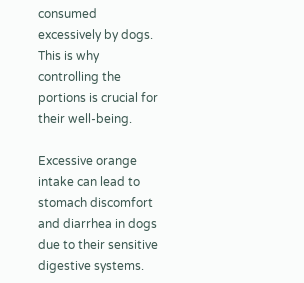consumed excessively by dogs. This is why controlling the portions is crucial for their well-being.

Excessive orange intake can lead to stomach discomfort and diarrhea in dogs due to their sensitive digestive systems.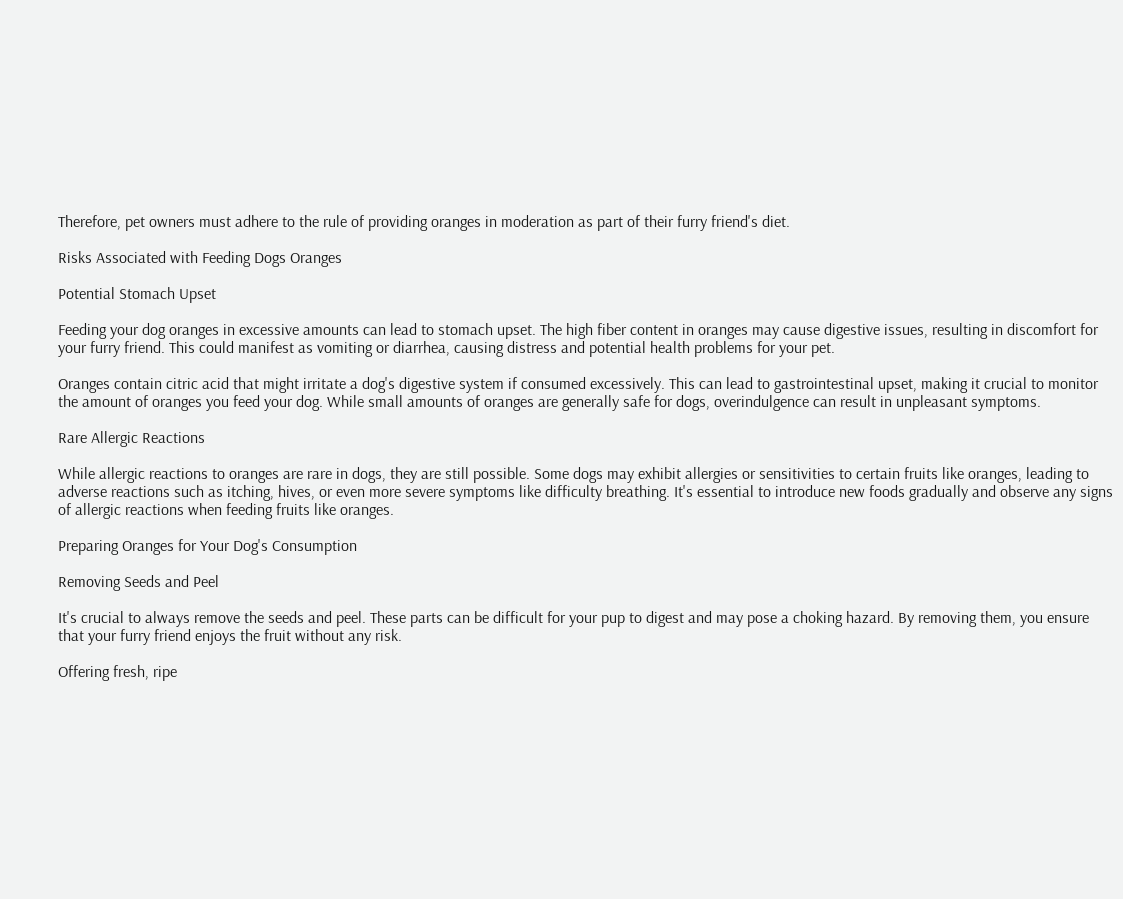Therefore, pet owners must adhere to the rule of providing oranges in moderation as part of their furry friend's diet.

Risks Associated with Feeding Dogs Oranges

Potential Stomach Upset

Feeding your dog oranges in excessive amounts can lead to stomach upset. The high fiber content in oranges may cause digestive issues, resulting in discomfort for your furry friend. This could manifest as vomiting or diarrhea, causing distress and potential health problems for your pet.

Oranges contain citric acid that might irritate a dog's digestive system if consumed excessively. This can lead to gastrointestinal upset, making it crucial to monitor the amount of oranges you feed your dog. While small amounts of oranges are generally safe for dogs, overindulgence can result in unpleasant symptoms.

Rare Allergic Reactions

While allergic reactions to oranges are rare in dogs, they are still possible. Some dogs may exhibit allergies or sensitivities to certain fruits like oranges, leading to adverse reactions such as itching, hives, or even more severe symptoms like difficulty breathing. It's essential to introduce new foods gradually and observe any signs of allergic reactions when feeding fruits like oranges.

Preparing Oranges for Your Dog's Consumption

Removing Seeds and Peel

It's crucial to always remove the seeds and peel. These parts can be difficult for your pup to digest and may pose a choking hazard. By removing them, you ensure that your furry friend enjoys the fruit without any risk.

Offering fresh, ripe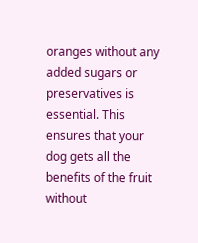oranges without any added sugars or preservatives is essential. This ensures that your dog gets all the benefits of the fruit without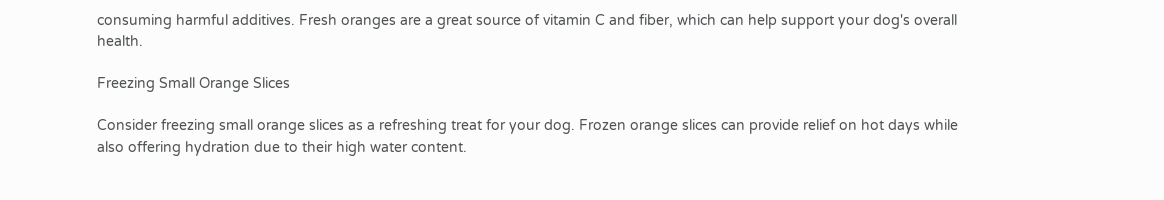consuming harmful additives. Fresh oranges are a great source of vitamin C and fiber, which can help support your dog's overall health.

Freezing Small Orange Slices

Consider freezing small orange slices as a refreshing treat for your dog. Frozen orange slices can provide relief on hot days while also offering hydration due to their high water content.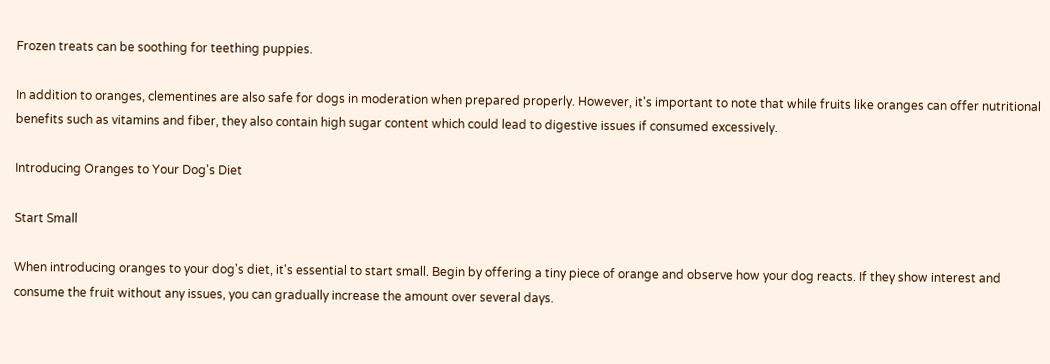Frozen treats can be soothing for teething puppies.

In addition to oranges, clementines are also safe for dogs in moderation when prepared properly. However, it's important to note that while fruits like oranges can offer nutritional benefits such as vitamins and fiber, they also contain high sugar content which could lead to digestive issues if consumed excessively.

Introducing Oranges to Your Dog's Diet

Start Small

When introducing oranges to your dog's diet, it's essential to start small. Begin by offering a tiny piece of orange and observe how your dog reacts. If they show interest and consume the fruit without any issues, you can gradually increase the amount over several days.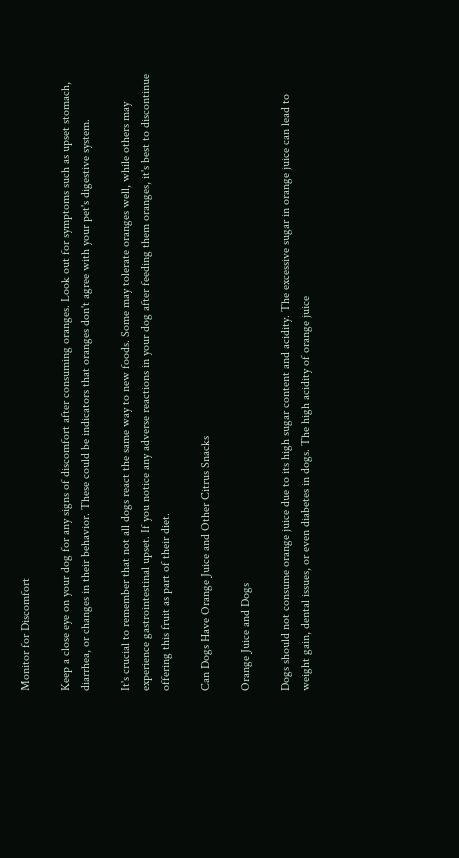Monitor for Discomfort

Keep a close eye on your dog for any signs of discomfort after consuming oranges. Look out for symptoms such as upset stomach, diarrhea, or changes in their behavior. These could be indicators that oranges don't agree with your pet's digestive system.

It's crucial to remember that not all dogs react the same way to new foods. Some may tolerate oranges well, while others may experience gastrointestinal upset. If you notice any adverse reactions in your dog after feeding them oranges, it's best to discontinue offering this fruit as part of their diet.

Can Dogs Have Orange Juice and Other Citrus Snacks

Orange Juice and Dogs

Dogs should not consume orange juice due to its high sugar content and acidity. The excessive sugar in orange juice can lead to weight gain, dental issues, or even diabetes in dogs. The high acidity of orange juice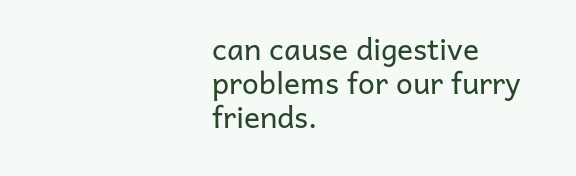can cause digestive problems for our furry friends.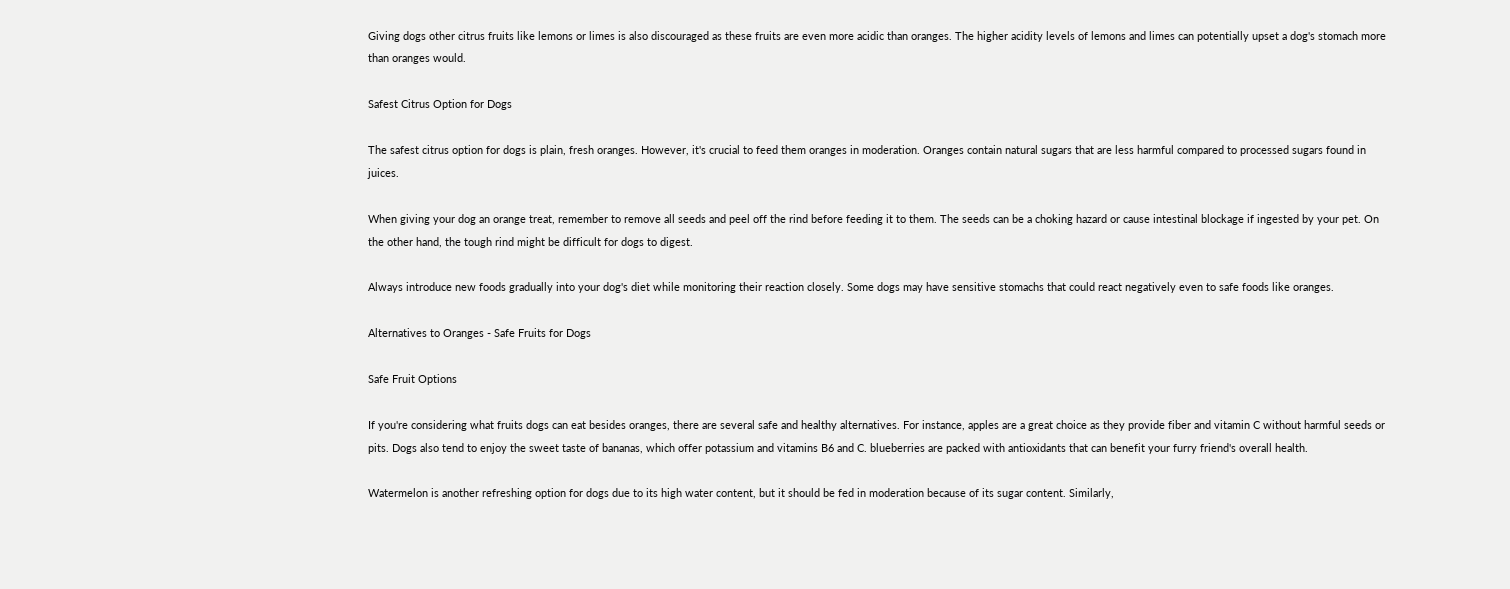Giving dogs other citrus fruits like lemons or limes is also discouraged as these fruits are even more acidic than oranges. The higher acidity levels of lemons and limes can potentially upset a dog's stomach more than oranges would.

Safest Citrus Option for Dogs

The safest citrus option for dogs is plain, fresh oranges. However, it's crucial to feed them oranges in moderation. Oranges contain natural sugars that are less harmful compared to processed sugars found in juices.

When giving your dog an orange treat, remember to remove all seeds and peel off the rind before feeding it to them. The seeds can be a choking hazard or cause intestinal blockage if ingested by your pet. On the other hand, the tough rind might be difficult for dogs to digest.

Always introduce new foods gradually into your dog's diet while monitoring their reaction closely. Some dogs may have sensitive stomachs that could react negatively even to safe foods like oranges.

Alternatives to Oranges - Safe Fruits for Dogs

Safe Fruit Options

If you're considering what fruits dogs can eat besides oranges, there are several safe and healthy alternatives. For instance, apples are a great choice as they provide fiber and vitamin C without harmful seeds or pits. Dogs also tend to enjoy the sweet taste of bananas, which offer potassium and vitamins B6 and C. blueberries are packed with antioxidants that can benefit your furry friend's overall health.

Watermelon is another refreshing option for dogs due to its high water content, but it should be fed in moderation because of its sugar content. Similarly,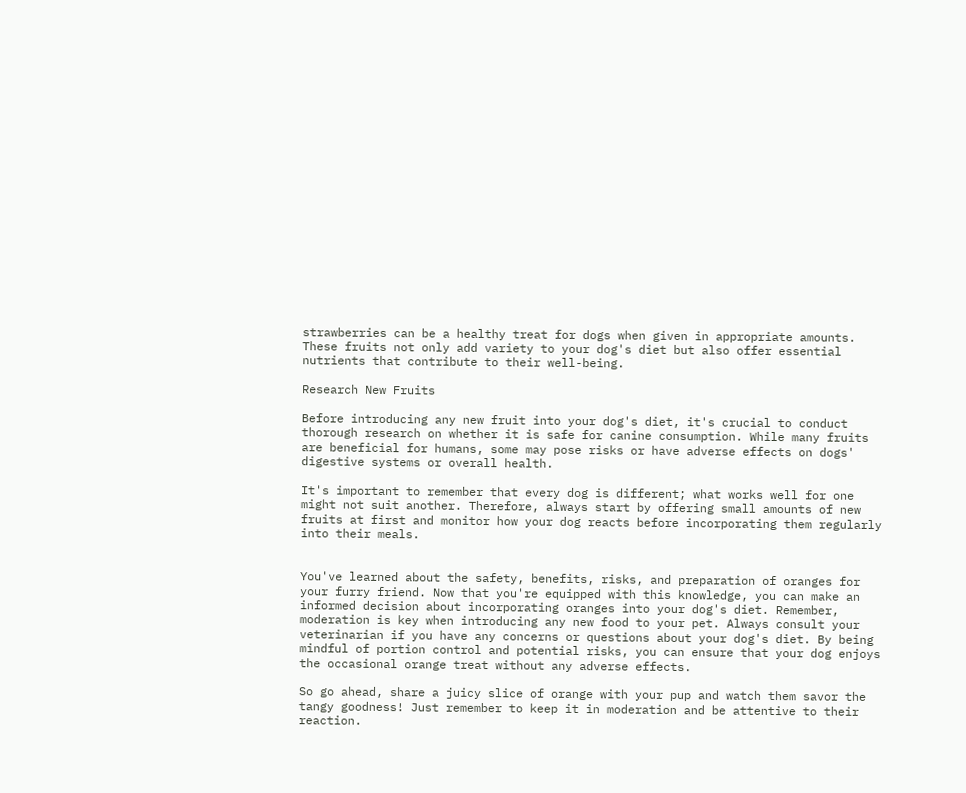strawberries can be a healthy treat for dogs when given in appropriate amounts. These fruits not only add variety to your dog's diet but also offer essential nutrients that contribute to their well-being.

Research New Fruits

Before introducing any new fruit into your dog's diet, it's crucial to conduct thorough research on whether it is safe for canine consumption. While many fruits are beneficial for humans, some may pose risks or have adverse effects on dogs' digestive systems or overall health.

It's important to remember that every dog is different; what works well for one might not suit another. Therefore, always start by offering small amounts of new fruits at first and monitor how your dog reacts before incorporating them regularly into their meals.


You've learned about the safety, benefits, risks, and preparation of oranges for your furry friend. Now that you're equipped with this knowledge, you can make an informed decision about incorporating oranges into your dog's diet. Remember, moderation is key when introducing any new food to your pet. Always consult your veterinarian if you have any concerns or questions about your dog's diet. By being mindful of portion control and potential risks, you can ensure that your dog enjoys the occasional orange treat without any adverse effects.

So go ahead, share a juicy slice of orange with your pup and watch them savor the tangy goodness! Just remember to keep it in moderation and be attentive to their reaction.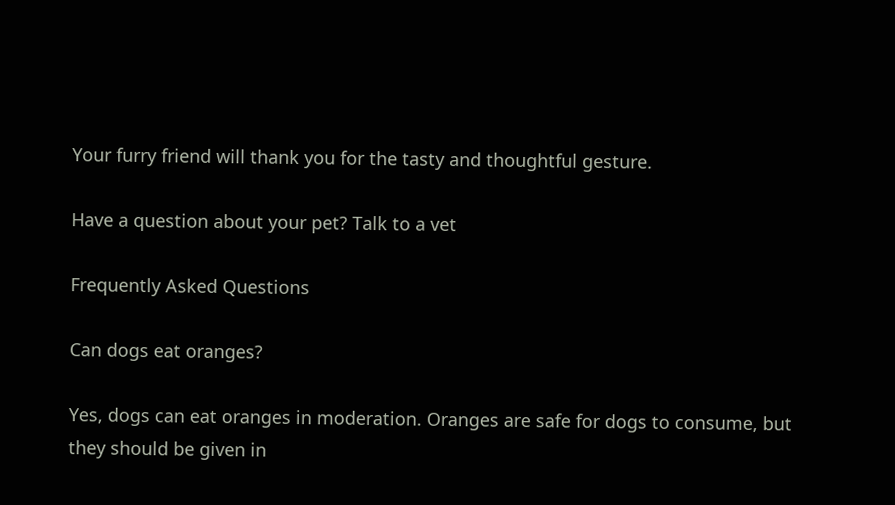Your furry friend will thank you for the tasty and thoughtful gesture.

Have a question about your pet? Talk to a vet

Frequently Asked Questions

Can dogs eat oranges?

Yes, dogs can eat oranges in moderation. Oranges are safe for dogs to consume, but they should be given in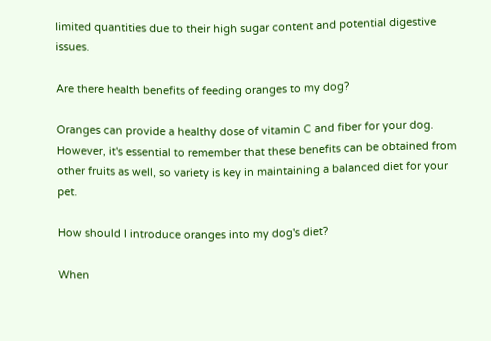limited quantities due to their high sugar content and potential digestive issues.

Are there health benefits of feeding oranges to my dog?

Oranges can provide a healthy dose of vitamin C and fiber for your dog. However, it's essential to remember that these benefits can be obtained from other fruits as well, so variety is key in maintaining a balanced diet for your pet.

How should I introduce oranges into my dog's diet?

When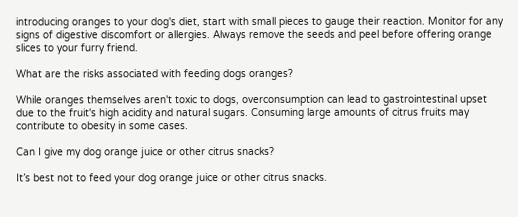introducing oranges to your dog's diet, start with small pieces to gauge their reaction. Monitor for any signs of digestive discomfort or allergies. Always remove the seeds and peel before offering orange slices to your furry friend.

What are the risks associated with feeding dogs oranges?

While oranges themselves aren't toxic to dogs, overconsumption can lead to gastrointestinal upset due to the fruit's high acidity and natural sugars. Consuming large amounts of citrus fruits may contribute to obesity in some cases.

Can I give my dog orange juice or other citrus snacks?

It’s best not to feed your dog orange juice or other citrus snacks.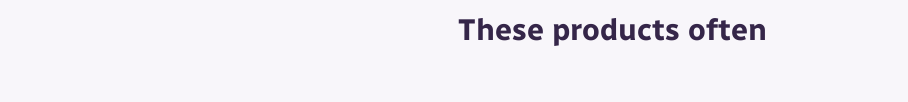These products often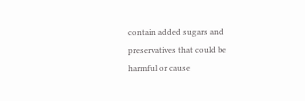contain added sugars and preservatives that could be harmful or cause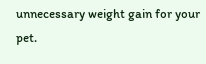unnecessary weight gain for your pet.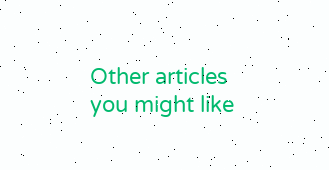Other articles you might like